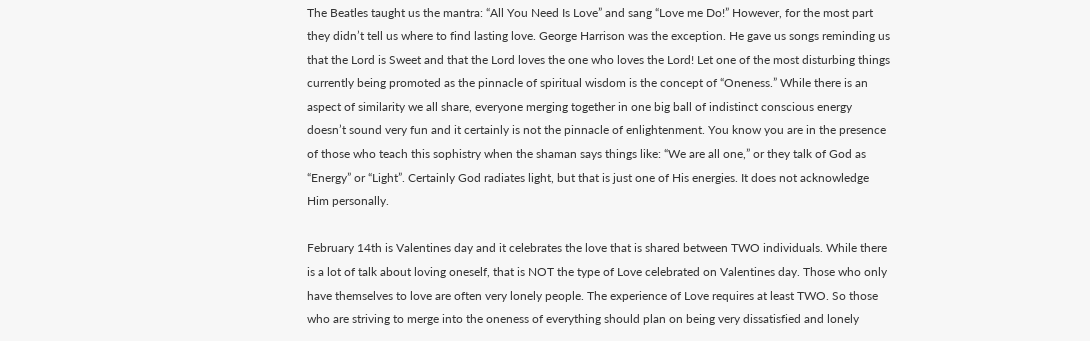The Beatles taught us the mantra: “All You Need Is Love” and sang “Love me Do!” However, for the most part they didn’t tell us where to find lasting love. George Harrison was the exception. He gave us songs reminding us that the Lord is Sweet and that the Lord loves the one who loves the Lord! Let one of the most disturbing things currently being promoted as the pinnacle of spiritual wisdom is the concept of “Oneness.” While there is an aspect of similarity we all share, everyone merging together in one big ball of indistinct conscious energy doesn’t sound very fun and it certainly is not the pinnacle of enlightenment. You know you are in the presence of those who teach this sophistry when the shaman says things like: “We are all one,” or they talk of God as “Energy” or “Light”. Certainly God radiates light, but that is just one of His energies. It does not acknowledge Him personally.

February 14th is Valentines day and it celebrates the love that is shared between TWO individuals. While there is a lot of talk about loving oneself, that is NOT the type of Love celebrated on Valentines day. Those who only have themselves to love are often very lonely people. The experience of Love requires at least TWO. So those who are striving to merge into the oneness of everything should plan on being very dissatisfied and lonely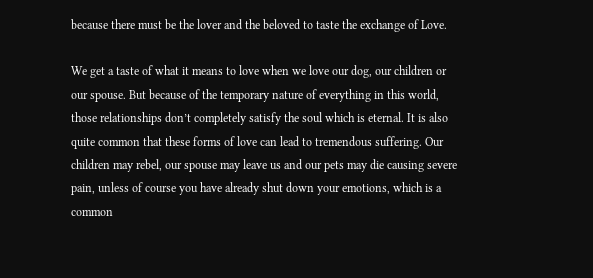because there must be the lover and the beloved to taste the exchange of Love.

We get a taste of what it means to love when we love our dog, our children or our spouse. But because of the temporary nature of everything in this world, those relationships don’t completely satisfy the soul which is eternal. It is also quite common that these forms of love can lead to tremendous suffering. Our children may rebel, our spouse may leave us and our pets may die causing severe pain, unless of course you have already shut down your emotions, which is a common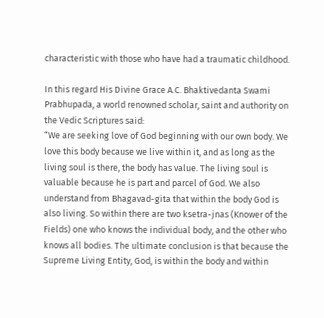characteristic with those who have had a traumatic childhood.

In this regard His Divine Grace A.C. Bhaktivedanta Swami Prabhupada, a world renowned scholar, saint and authority on the Vedic Scriptures said:
“We are seeking love of God beginning with our own body. We love this body because we live within it, and as long as the living soul is there, the body has value. The living soul is valuable because he is part and parcel of God. We also understand from Bhagavad-gita that within the body God is also living. So within there are two ksetra-jnas (Knower of the Fields) one who knows the individual body, and the other who knows all bodies. The ultimate conclusion is that because the Supreme Living Entity, God, is within the body and within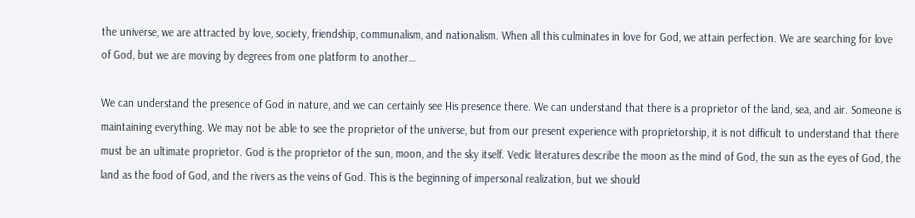the universe, we are attracted by love, society, friendship, communalism, and nationalism. When all this culminates in love for God, we attain perfection. We are searching for love of God, but we are moving by degrees from one platform to another…

We can understand the presence of God in nature, and we can certainly see His presence there. We can understand that there is a proprietor of the land, sea, and air. Someone is maintaining everything. We may not be able to see the proprietor of the universe, but from our present experience with proprietorship, it is not difficult to understand that there must be an ultimate proprietor. God is the proprietor of the sun, moon, and the sky itself. Vedic literatures describe the moon as the mind of God, the sun as the eyes of God, the land as the food of God, and the rivers as the veins of God. This is the beginning of impersonal realization, but we should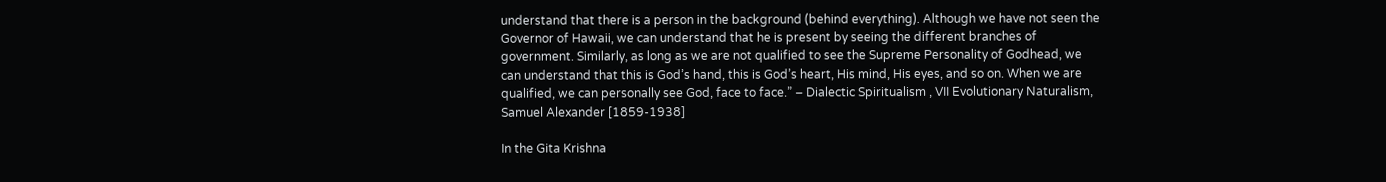understand that there is a person in the background (behind everything). Although we have not seen the Governor of Hawaii, we can understand that he is present by seeing the different branches of government. Similarly, as long as we are not qualified to see the Supreme Personality of Godhead, we can understand that this is God’s hand, this is God’s heart, His mind, His eyes, and so on. When we are qualified, we can personally see God, face to face.” – Dialectic Spiritualism , VII Evolutionary Naturalism, Samuel Alexander [1859-1938]

In the Gita Krishna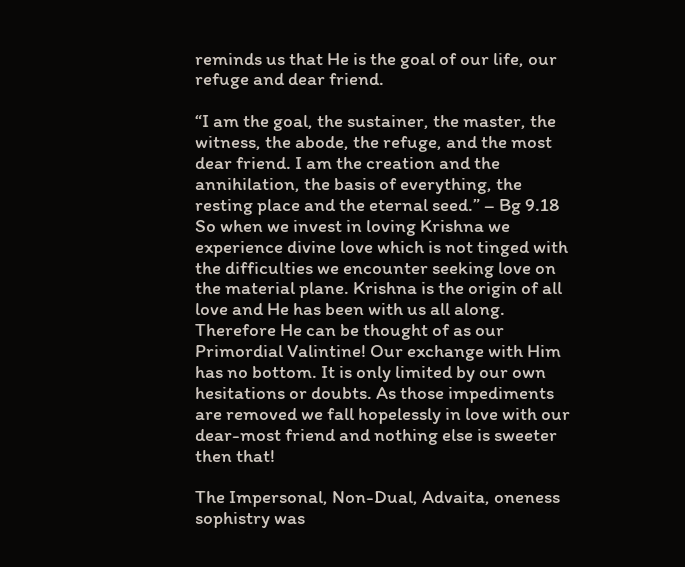reminds us that He is the goal of our life, our refuge and dear friend.

“I am the goal, the sustainer, the master, the witness, the abode, the refuge, and the most dear friend. I am the creation and the annihilation, the basis of everything, the resting place and the eternal seed.” – Bg 9.18
So when we invest in loving Krishna we experience divine love which is not tinged with the difficulties we encounter seeking love on the material plane. Krishna is the origin of all love and He has been with us all along. Therefore He can be thought of as our Primordial Valintine! Our exchange with Him has no bottom. It is only limited by our own hesitations or doubts. As those impediments are removed we fall hopelessly in love with our dear-most friend and nothing else is sweeter then that!

The Impersonal, Non-Dual, Advaita, oneness sophistry was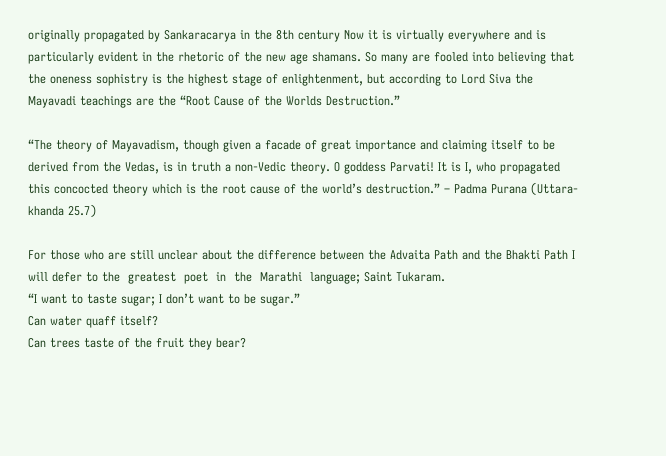originally propagated by Sankaracarya in the 8th century Now it is virtually everywhere and is particularly evident in the rhetoric of the new age shamans. So many are fooled into believing that the oneness sophistry is the highest stage of enlightenment, but according to Lord Siva the Mayavadi teachings are the “Root Cause of the Worlds Destruction.”

“The theory of Mayavadism, though given a facade of great importance and claiming itself to be derived from the Vedas, is in truth a non-Vedic theory. O goddess Parvati! It is I, who propagated this concocted theory which is the root cause of the world’s destruction.” – Padma Purana (Uttara-khanda 25.7)

For those who are still unclear about the difference between the Advaita Path and the Bhakti Path I will defer to the  greatest  poet  in  the  Marathi  language; Saint Tukaram.
“I want to taste sugar; I don’t want to be sugar.”
Can water quaff itself?
Can trees taste of the fruit they bear?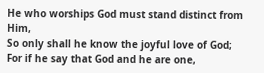He who worships God must stand distinct from Him,
So only shall he know the joyful love of God;
For if he say that God and he are one,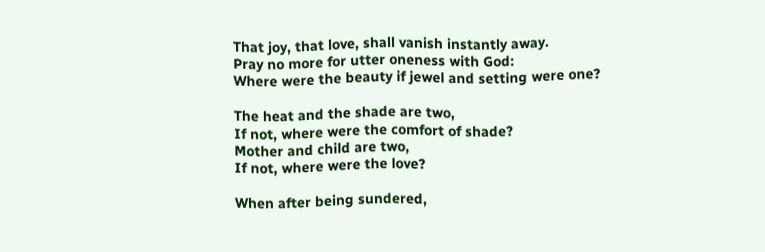That joy, that love, shall vanish instantly away.
Pray no more for utter oneness with God:
Where were the beauty if jewel and setting were one?

The heat and the shade are two,
If not, where were the comfort of shade?
Mother and child are two,
If not, where were the love?

When after being sundered,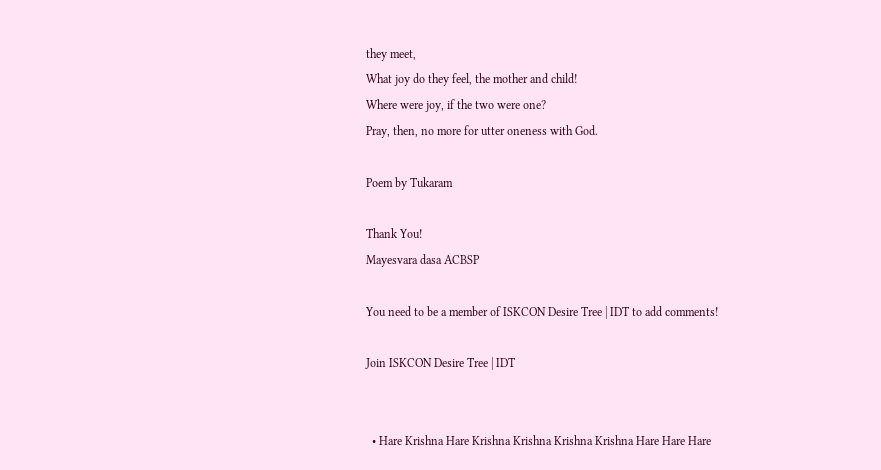they meet,
What joy do they feel, the mother and child!
Where were joy, if the two were one?
Pray, then, no more for utter oneness with God.

Poem by Tukaram

Thank You!
Mayesvara dasa ACBSP

You need to be a member of ISKCON Desire Tree | IDT to add comments!

Join ISKCON Desire Tree | IDT


  • Hare Krishna Hare Krishna Krishna Krishna Krishna Hare Hare Hare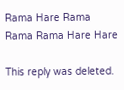Rama Hare Rama Rama Rama Hare Hare

This reply was deleted.